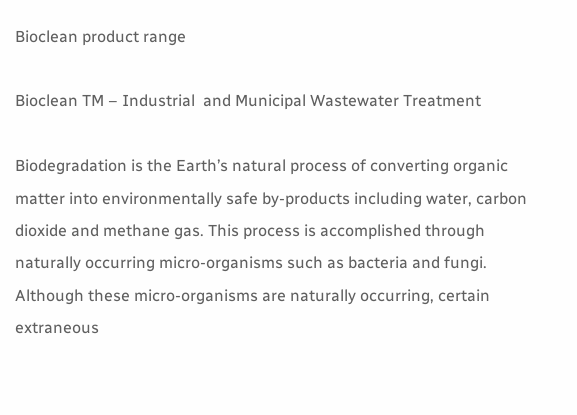Bioclean product range

Bioclean TM – Industrial  and Municipal Wastewater Treatment

Biodegradation is the Earth’s natural process of converting organic matter into environmentally safe by-products including water, carbon dioxide and methane gas. This process is accomplished through naturally occurring micro-organisms such as bacteria and fungi. Although these micro-organisms are naturally occurring, certain extraneous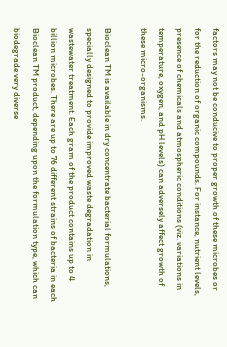factors may not be conducive to proper growth of these microbes or for the reduction of organic compounds. For instance, nutrient levels, presence of chemicals and atmospheric conditions (viz. variations in temperature, oxygen, and pH levels) can adversely affect growth of these micro-organisms.

Bioclean TM is available in dry concentrate bacterial formulations, specially designed to provide improved waste degradation in wastewater treatment. Each gram of the product contains up to 4 billion microbes. There are up to 76 different strains of bacteria in each Bioclean TM product, depending upon the formulation type, which can biodegrade very diverse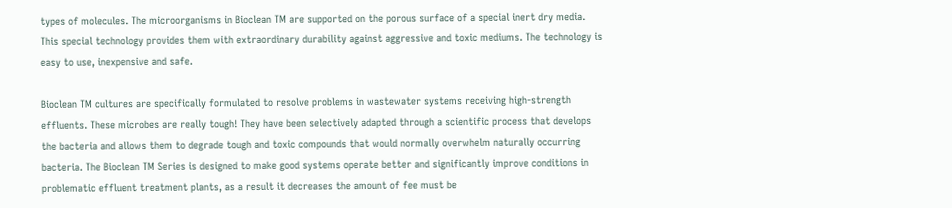types of molecules. The microorganisms in Bioclean TM are supported on the porous surface of a special inert dry media. This special technology provides them with extraordinary durability against aggressive and toxic mediums. The technology is easy to use, inexpensive and safe.

Bioclean TM cultures are specifically formulated to resolve problems in wastewater systems receiving high-strength effluents. These microbes are really tough! They have been selectively adapted through a scientific process that develops the bacteria and allows them to degrade tough and toxic compounds that would normally overwhelm naturally occurring bacteria. The Bioclean TM Series is designed to make good systems operate better and significantly improve conditions in problematic effluent treatment plants, as a result it decreases the amount of fee must be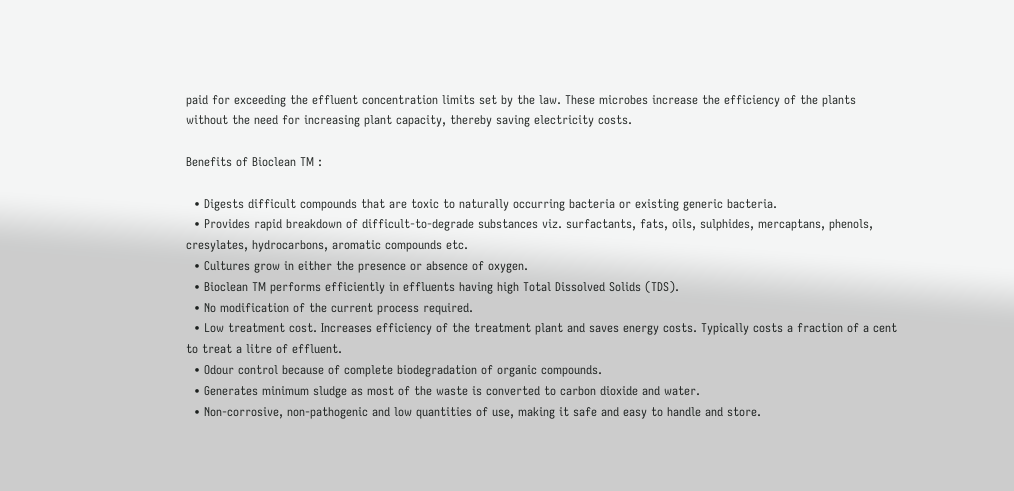paid for exceeding the effluent concentration limits set by the law. These microbes increase the efficiency of the plants without the need for increasing plant capacity, thereby saving electricity costs.

Benefits of Bioclean TM :

  • Digests difficult compounds that are toxic to naturally occurring bacteria or existing generic bacteria.
  • Provides rapid breakdown of difficult-to-degrade substances viz. surfactants, fats, oils, sulphides, mercaptans, phenols, cresylates, hydrocarbons, aromatic compounds etc.
  • Cultures grow in either the presence or absence of oxygen.
  • Bioclean TM performs efficiently in effluents having high Total Dissolved Solids (TDS).
  • No modification of the current process required.
  • Low treatment cost. Increases efficiency of the treatment plant and saves energy costs. Typically costs a fraction of a cent to treat a litre of effluent.
  • Odour control because of complete biodegradation of organic compounds.
  • Generates minimum sludge as most of the waste is converted to carbon dioxide and water.
  • Non-corrosive, non-pathogenic and low quantities of use, making it safe and easy to handle and store.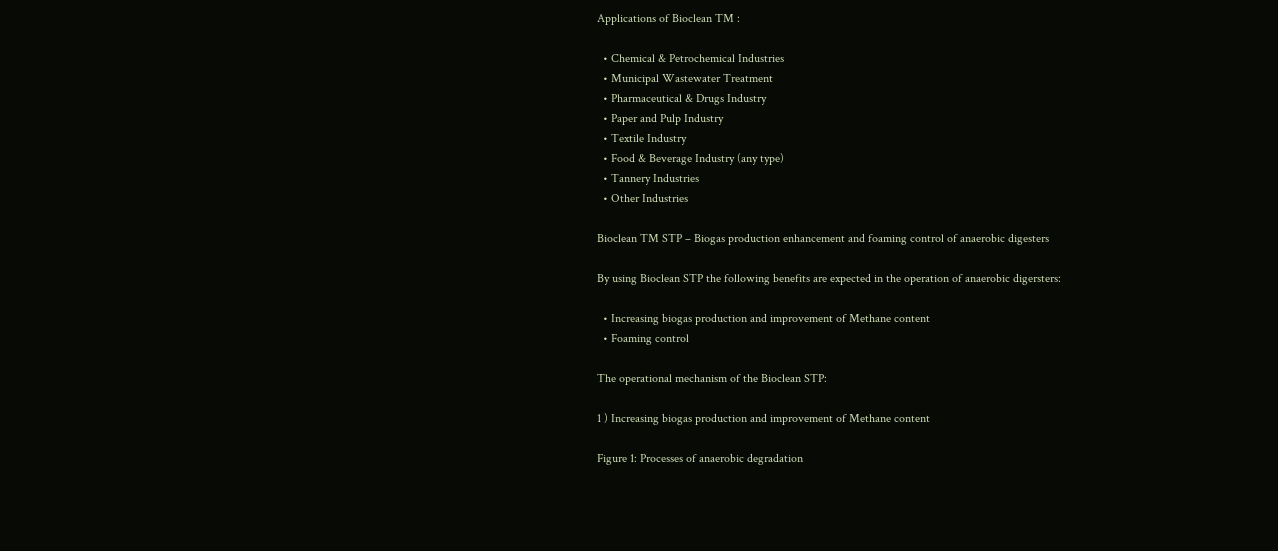Applications of Bioclean TM :

  • Chemical & Petrochemical Industries
  • Municipal Wastewater Treatment
  • Pharmaceutical & Drugs Industry
  • Paper and Pulp Industry
  • Textile Industry
  • Food & Beverage Industry (any type)
  • Tannery Industries
  • Other Industries

Bioclean TM STP – Biogas production enhancement and foaming control of anaerobic digesters

By using Bioclean STP the following benefits are expected in the operation of anaerobic digersters:

  • Increasing biogas production and improvement of Methane content
  • Foaming control

The operational mechanism of the Bioclean STP:

1 ) Increasing biogas production and improvement of Methane content

Figure 1: Processes of anaerobic degradation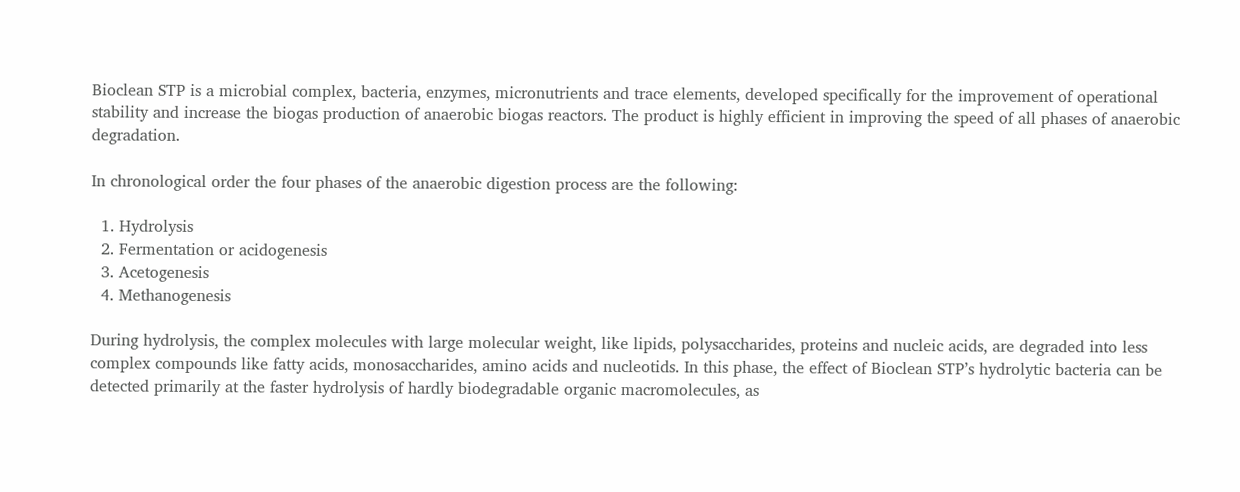Bioclean STP is a microbial complex, bacteria, enzymes, micronutrients and trace elements, developed specifically for the improvement of operational stability and increase the biogas production of anaerobic biogas reactors. The product is highly efficient in improving the speed of all phases of anaerobic degradation.

In chronological order the four phases of the anaerobic digestion process are the following:

  1. Hydrolysis
  2. Fermentation or acidogenesis
  3. Acetogenesis
  4. Methanogenesis

During hydrolysis, the complex molecules with large molecular weight, like lipids, polysaccharides, proteins and nucleic acids, are degraded into less complex compounds like fatty acids, monosaccharides, amino acids and nucleotids. In this phase, the effect of Bioclean STP’s hydrolytic bacteria can be detected primarily at the faster hydrolysis of hardly biodegradable organic macromolecules, as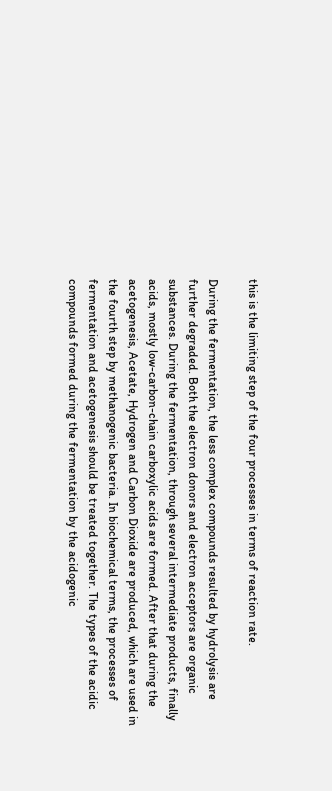this is the limiting step of the four processes in terms of reaction rate.

During the fermentation, the less complex compounds resulted by hydrolysis are further degraded. Both the electron donors and electron acceptors are organic substances. During the fermentation, through several intermediate products, finally acids, mostly low-carbon-chain carboxylic acids are formed. After that during the acetogenesis, Acetate, Hydrogen and Carbon Dioxide are produced, which are used in the fourth step by methanogenic bacteria. In biochemical terms, the processes of fermentation and acetogenesis should be treated together. The types of the acidic compounds formed during the fermentation by the acidogenic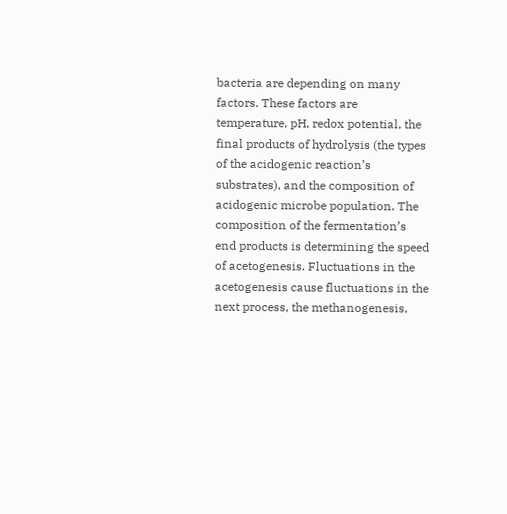bacteria are depending on many factors. These factors are temperature, pH, redox potential, the final products of hydrolysis (the types of the acidogenic reaction’s substrates), and the composition of acidogenic microbe population. The composition of the fermentation’s end products is determining the speed of acetogenesis. Fluctuations in the acetogenesis cause fluctuations in the next process, the methanogenesis,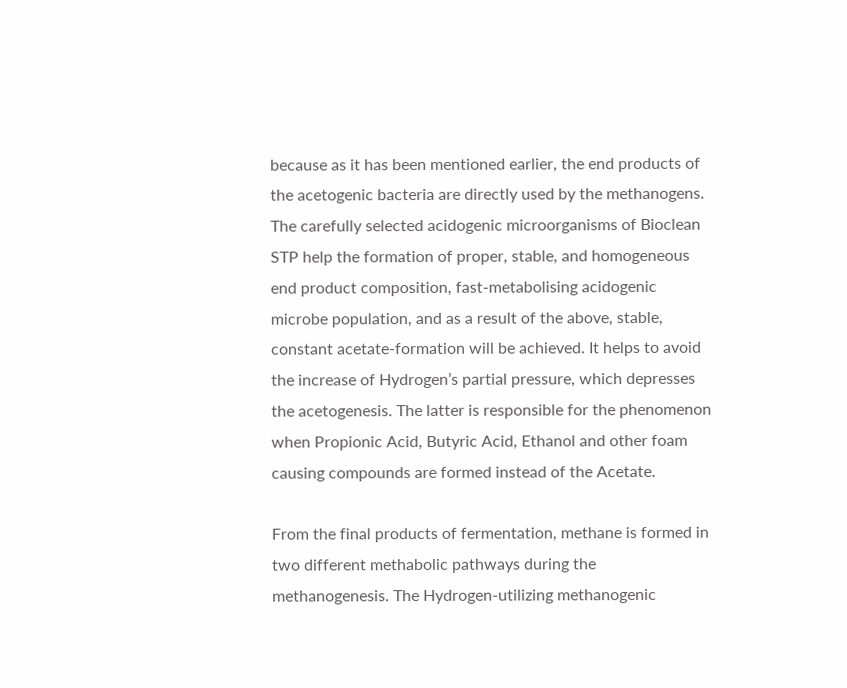because as it has been mentioned earlier, the end products of the acetogenic bacteria are directly used by the methanogens. The carefully selected acidogenic microorganisms of Bioclean STP help the formation of proper, stable, and homogeneous end product composition, fast-metabolising acidogenic microbe population, and as a result of the above, stable, constant acetate-formation will be achieved. It helps to avoid the increase of Hydrogen’s partial pressure, which depresses the acetogenesis. The latter is responsible for the phenomenon when Propionic Acid, Butyric Acid, Ethanol and other foam causing compounds are formed instead of the Acetate.

From the final products of fermentation, methane is formed in two different methabolic pathways during the methanogenesis. The Hydrogen-utilizing methanogenic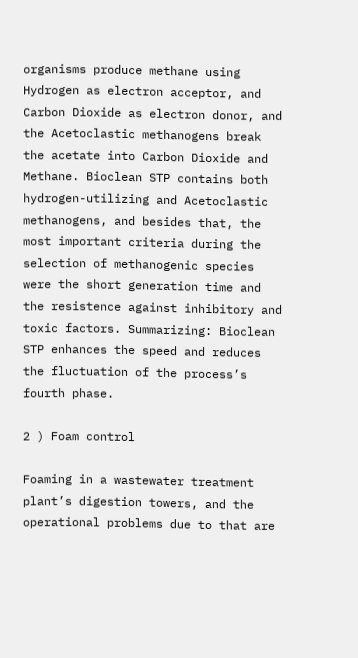organisms produce methane using Hydrogen as electron acceptor, and Carbon Dioxide as electron donor, and the Acetoclastic methanogens break the acetate into Carbon Dioxide and Methane. Bioclean STP contains both hydrogen-utilizing and Acetoclastic methanogens, and besides that, the most important criteria during the selection of methanogenic species were the short generation time and the resistence against inhibitory and toxic factors. Summarizing: Bioclean STP enhances the speed and reduces the fluctuation of the process’s fourth phase.

2 ) Foam control

Foaming in a wastewater treatment plant’s digestion towers, and the operational problems due to that are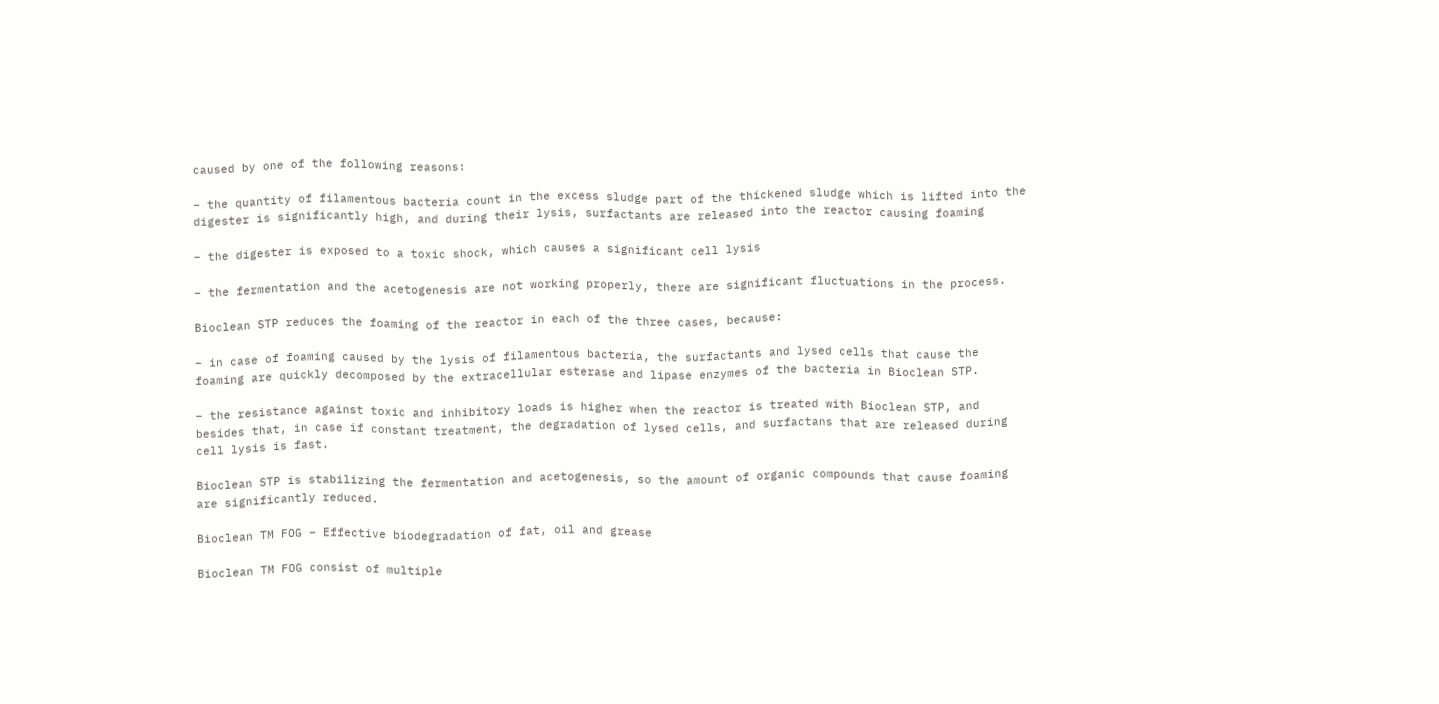caused by one of the following reasons:

– the quantity of filamentous bacteria count in the excess sludge part of the thickened sludge which is lifted into the digester is significantly high, and during their lysis, surfactants are released into the reactor causing foaming

– the digester is exposed to a toxic shock, which causes a significant cell lysis

– the fermentation and the acetogenesis are not working properly, there are significant fluctuations in the process.

Bioclean STP reduces the foaming of the reactor in each of the three cases, because:

– in case of foaming caused by the lysis of filamentous bacteria, the surfactants and lysed cells that cause the foaming are quickly decomposed by the extracellular esterase and lipase enzymes of the bacteria in Bioclean STP.

– the resistance against toxic and inhibitory loads is higher when the reactor is treated with Bioclean STP, and besides that, in case if constant treatment, the degradation of lysed cells, and surfactans that are released during cell lysis is fast.

Bioclean STP is stabilizing the fermentation and acetogenesis, so the amount of organic compounds that cause foaming are significantly reduced.

Bioclean TM FOG – Effective biodegradation of fat, oil and grease

Bioclean TM FOG consist of multiple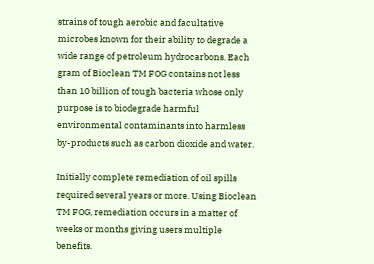strains of tough aerobic and facultative microbes known for their ability to degrade a wide range of petroleum hydrocarbons. Each gram of Bioclean TM FOG contains not less than 10 billion of tough bacteria whose only purpose is to biodegrade harmful environmental contaminants into harmless by-products such as carbon dioxide and water.

Initially complete remediation of oil spills required several years or more. Using Bioclean TM FOG, remediation occurs in a matter of weeks or months giving users multiple benefits.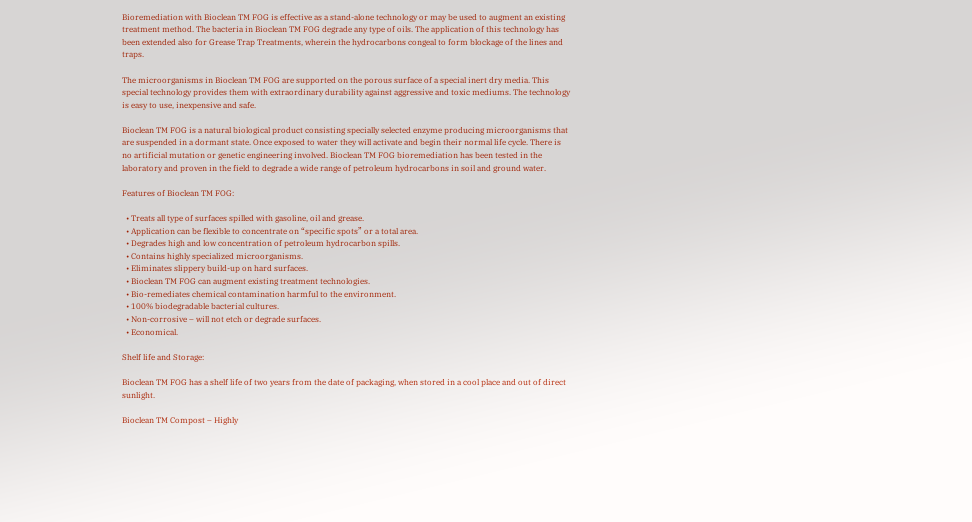Bioremediation with Bioclean TM FOG is effective as a stand-alone technology or may be used to augment an existing treatment method. The bacteria in Bioclean TM FOG degrade any type of oils. The application of this technology has been extended also for Grease Trap Treatments, wherein the hydrocarbons congeal to form blockage of the lines and traps.

The microorganisms in Bioclean TM FOG are supported on the porous surface of a special inert dry media. This special technology provides them with extraordinary durability against aggressive and toxic mediums. The technology is easy to use, inexpensive and safe.

Bioclean TM FOG is a natural biological product consisting specially selected enzyme producing microorganisms that are suspended in a dormant state. Once exposed to water they will activate and begin their normal life cycle. There is no artificial mutation or genetic engineering involved. Bioclean TM FOG bioremediation has been tested in the laboratory and proven in the field to degrade a wide range of petroleum hydrocarbons in soil and ground water.

Features of Bioclean TM FOG:

  • Treats all type of surfaces spilled with gasoline, oil and grease.
  • Application can be flexible to concentrate on “specific spots” or a total area.
  • Degrades high and low concentration of petroleum hydrocarbon spills.
  • Contains highly specialized microorganisms.
  • Eliminates slippery build-up on hard surfaces.
  • Bioclean TM FOG can augment existing treatment technologies.
  • Bio-remediates chemical contamination harmful to the environment.
  • 100% biodegradable bacterial cultures.
  • Non-corrosive – will not etch or degrade surfaces.
  • Economical.

Shelf life and Storage:

Bioclean TM FOG has a shelf life of two years from the date of packaging, when stored in a cool place and out of direct sunlight.

Bioclean TM Compost – Highly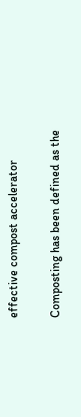effective compost accelerator

Composting has been defined as the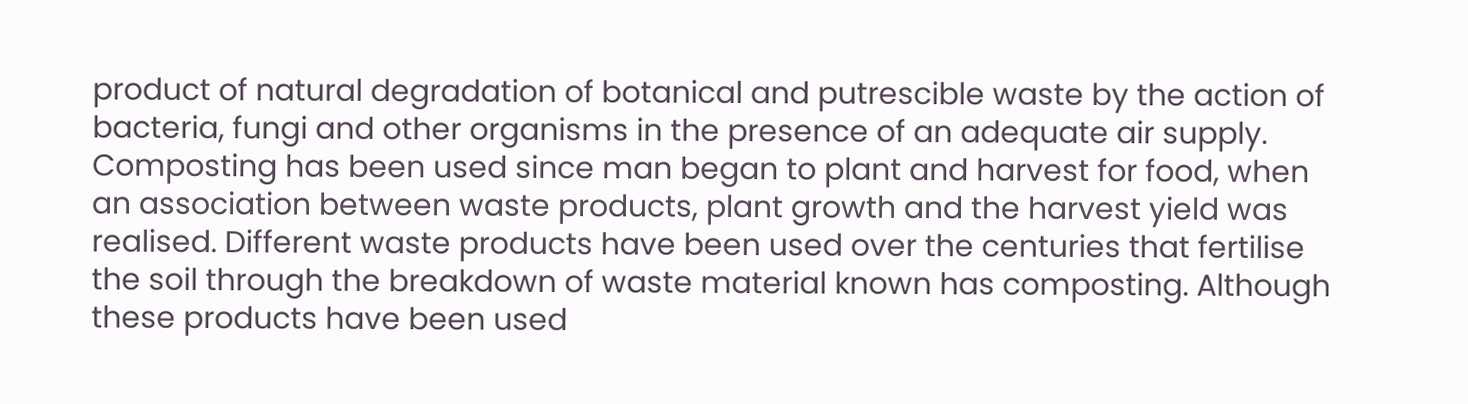product of natural degradation of botanical and putrescible waste by the action of bacteria, fungi and other organisms in the presence of an adequate air supply. Composting has been used since man began to plant and harvest for food, when an association between waste products, plant growth and the harvest yield was realised. Different waste products have been used over the centuries that fertilise the soil through the breakdown of waste material known has composting. Although these products have been used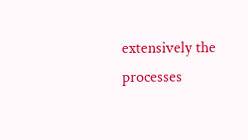extensively the processes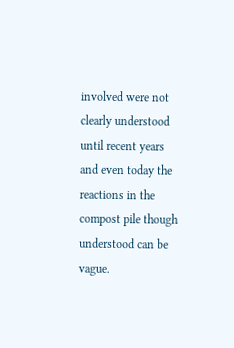involved were not clearly understood until recent years and even today the reactions in the compost pile though understood can be vague.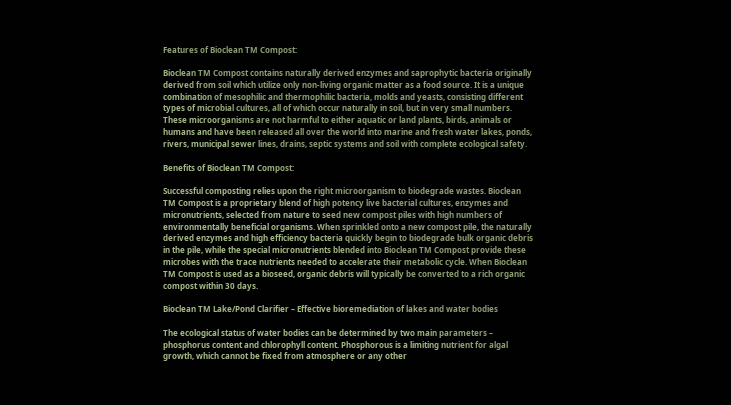Features of Bioclean TM Compost:

Bioclean TM Compost contains naturally derived enzymes and saprophytic bacteria originally derived from soil which utilize only non-living organic matter as a food source. It is a unique combination of mesophilic and thermophilic bacteria, molds and yeasts, consisting different types of microbial cultures, all of which occur naturally in soil, but in very small numbers. These microorganisms are not harmful to either aquatic or land plants, birds, animals or humans and have been released all over the world into marine and fresh water lakes, ponds, rivers, municipal sewer lines, drains, septic systems and soil with complete ecological safety.

Benefits of Bioclean TM Compost:

Successful composting relies upon the right microorganism to biodegrade wastes. Bioclean TM Compost is a proprietary blend of high potency live bacterial cultures, enzymes and micronutrients, selected from nature to seed new compost piles with high numbers of environmentally beneficial organisms. When sprinkled onto a new compost pile, the naturally derived enzymes and high efficiency bacteria quickly begin to biodegrade bulk organic debris in the pile, while the special micronutrients blended into Bioclean TM Compost provide these microbes with the trace nutrients needed to accelerate their metabolic cycle. When Bioclean TM Compost is used as a bioseed, organic debris will typically be converted to a rich organic compost within 30 days.

Bioclean TM Lake/Pond Clarifier – Effective bioremediation of lakes and water bodies

The ecological status of water bodies can be determined by two main parameters – phosphorus content and chlorophyll content. Phosphorous is a limiting nutrient for algal growth, which cannot be fixed from atmosphere or any other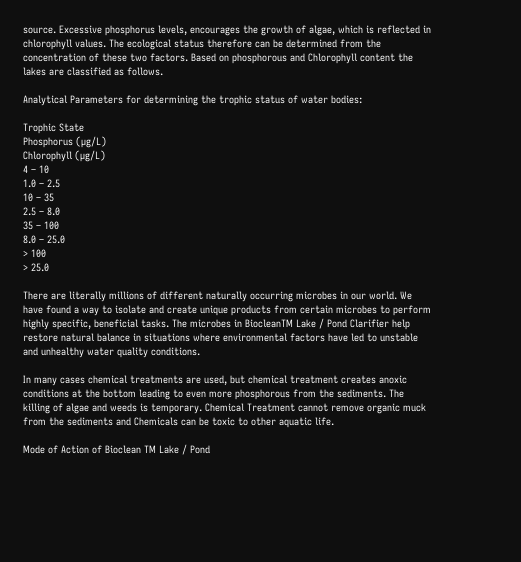source. Excessive phosphorus levels, encourages the growth of algae, which is reflected in chlorophyll values. The ecological status therefore can be determined from the concentration of these two factors. Based on phosphorous and Chlorophyll content the lakes are classified as follows.

Analytical Parameters for determining the trophic status of water bodies:

Trophic State
Phosphorus (µg/L)
Chlorophyll (µg/L)
4 – 10
1.0 – 2.5
10 – 35
2.5 – 8.0
35 – 100
8.0 – 25.0
> 100
> 25.0

There are literally millions of different naturally occurring microbes in our world. We have found a way to isolate and create unique products from certain microbes to perform highly specific, beneficial tasks. The microbes in BiocleanTM Lake / Pond Clarifier help restore natural balance in situations where environmental factors have led to unstable and unhealthy water quality conditions.

In many cases chemical treatments are used, but chemical treatment creates anoxic conditions at the bottom leading to even more phosphorous from the sediments. The killing of algae and weeds is temporary. Chemical Treatment cannot remove organic muck from the sediments and Chemicals can be toxic to other aquatic life.

Mode of Action of Bioclean TM Lake / Pond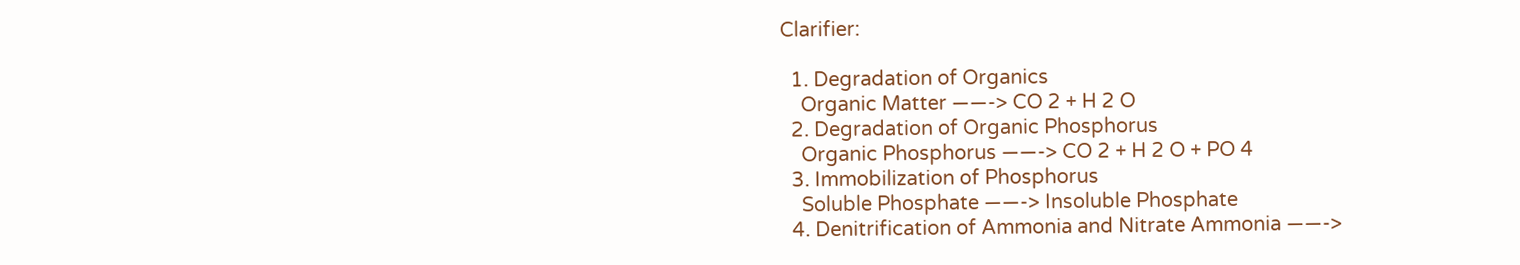Clarifier:

  1. Degradation of Organics
    Organic Matter ——-> CO 2 + H 2 O
  2. Degradation of Organic Phosphorus
    Organic Phosphorus ——-> CO 2 + H 2 O + PO 4
  3. Immobilization of Phosphorus
    Soluble Phosphate ——-> Insoluble Phosphate
  4. Denitrification of Ammonia and Nitrate Ammonia ——->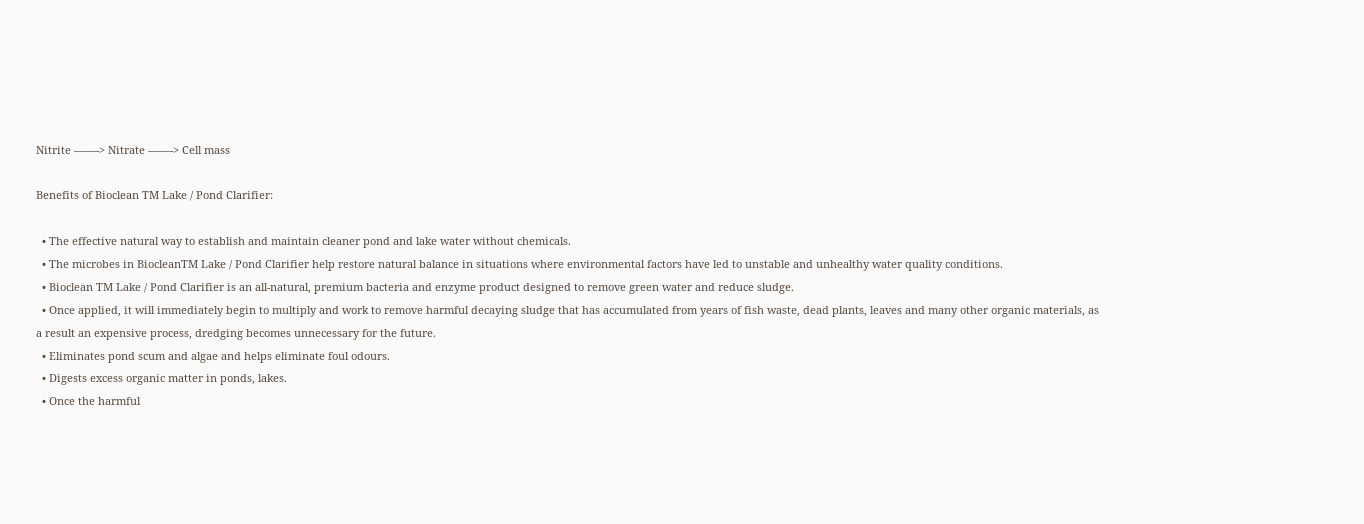Nitrite ——-> Nitrate ——-> Cell mass

Benefits of Bioclean TM Lake / Pond Clarifier:

  • The effective natural way to establish and maintain cleaner pond and lake water without chemicals.
  • The microbes in BiocleanTM Lake / Pond Clarifier help restore natural balance in situations where environmental factors have led to unstable and unhealthy water quality conditions.
  • Bioclean TM Lake / Pond Clarifier is an all-natural, premium bacteria and enzyme product designed to remove green water and reduce sludge.
  • Once applied, it will immediately begin to multiply and work to remove harmful decaying sludge that has accumulated from years of fish waste, dead plants, leaves and many other organic materials, as a result an expensive process, dredging becomes unnecessary for the future.
  • Eliminates pond scum and algae and helps eliminate foul odours.
  • Digests excess organic matter in ponds, lakes.
  • Once the harmful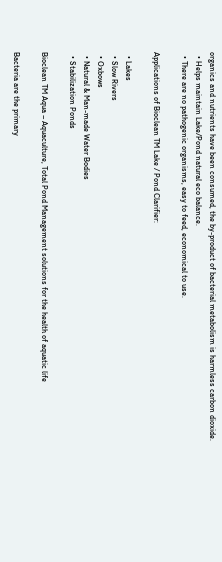organics and nutrients have been consumed, the by-product of bacterial metabolism is harmless carbon dioxide.
  • Helps maintain Lake/Pond natural eco balance.
  • There are no pathogenic organisms, easy to feed, economical to use.

Applications of Bioclean TM Lake / Pond Clarifier:

  • Lakes
  • Slow Rivers
  • Oxbows
  • Natural & Man-made Water Bodies
  • Stabilization Ponds

Bioclean TM Aqua – Aquaculture, Total Pond Management solutions for the health of aquatic life

Bacteria are the primary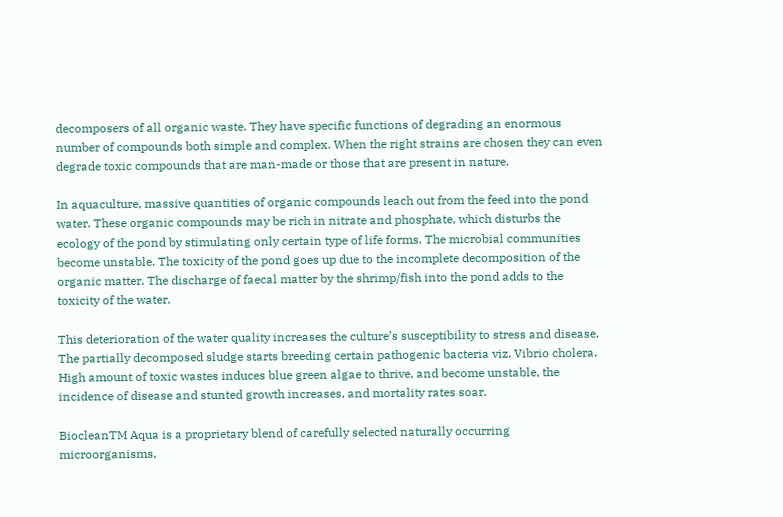decomposers of all organic waste. They have specific functions of degrading an enormous number of compounds both simple and complex. When the right strains are chosen they can even degrade toxic compounds that are man-made or those that are present in nature.

In aquaculture, massive quantities of organic compounds leach out from the feed into the pond water. These organic compounds may be rich in nitrate and phosphate, which disturbs the ecology of the pond by stimulating only certain type of life forms. The microbial communities become unstable. The toxicity of the pond goes up due to the incomplete decomposition of the organic matter. The discharge of faecal matter by the shrimp/fish into the pond adds to the toxicity of the water.

This deterioration of the water quality increases the culture’s susceptibility to stress and disease. The partially decomposed sludge starts breeding certain pathogenic bacteria viz. Vibrio cholera. High amount of toxic wastes induces blue green algae to thrive, and become unstable, the incidence of disease and stunted growth increases, and mortality rates soar.

BiocleanTM Aqua is a proprietary blend of carefully selected naturally occurring microorganisms,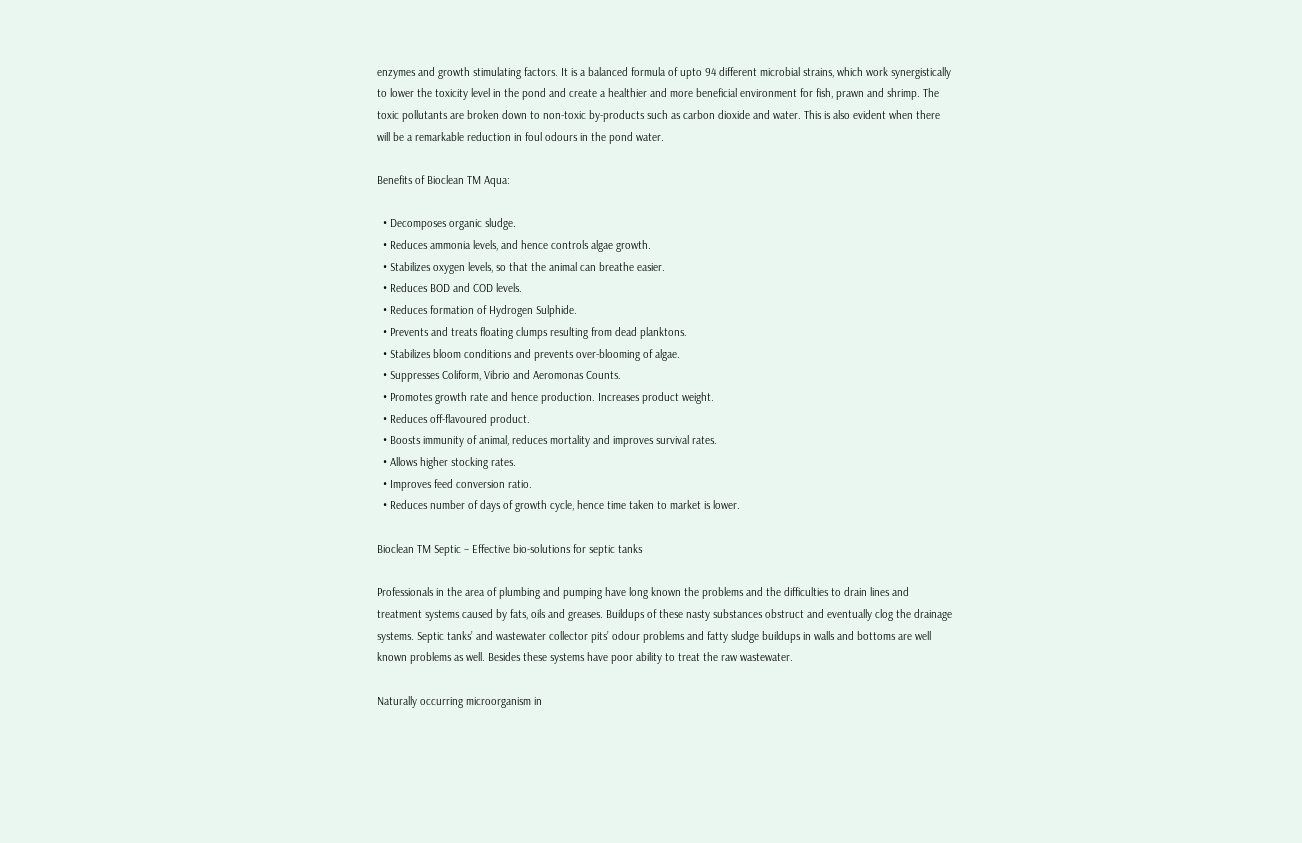enzymes and growth stimulating factors. It is a balanced formula of upto 94 different microbial strains, which work synergistically to lower the toxicity level in the pond and create a healthier and more beneficial environment for fish, prawn and shrimp. The toxic pollutants are broken down to non-toxic by-products such as carbon dioxide and water. This is also evident when there will be a remarkable reduction in foul odours in the pond water.

Benefits of Bioclean TM Aqua:

  • Decomposes organic sludge.
  • Reduces ammonia levels, and hence controls algae growth.
  • Stabilizes oxygen levels, so that the animal can breathe easier.
  • Reduces BOD and COD levels.
  • Reduces formation of Hydrogen Sulphide.
  • Prevents and treats floating clumps resulting from dead planktons.
  • Stabilizes bloom conditions and prevents over-blooming of algae.
  • Suppresses Coliform, Vibrio and Aeromonas Counts.
  • Promotes growth rate and hence production. Increases product weight.
  • Reduces off-flavoured product.
  • Boosts immunity of animal, reduces mortality and improves survival rates.
  • Allows higher stocking rates.
  • Improves feed conversion ratio.
  • Reduces number of days of growth cycle, hence time taken to market is lower.

Bioclean TM Septic – Effective bio-solutions for septic tanks

Professionals in the area of plumbing and pumping have long known the problems and the difficulties to drain lines and treatment systems caused by fats, oils and greases. Buildups of these nasty substances obstruct and eventually clog the drainage systems. Septic tanks’ and wastewater collector pits’ odour problems and fatty sludge buildups in walls and bottoms are well known problems as well. Besides these systems have poor ability to treat the raw wastewater.

Naturally occurring microorganism in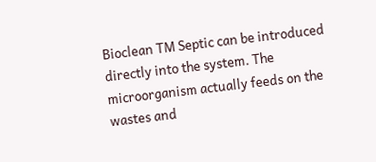Bioclean TM Septic can be introduced directly into the system. The microorganism actually feeds on the wastes and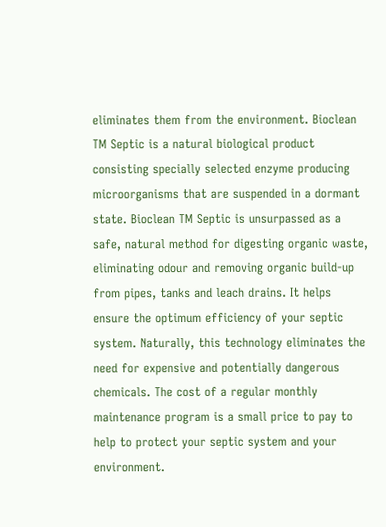eliminates them from the environment. Bioclean TM Septic is a natural biological product consisting specially selected enzyme producing microorganisms that are suspended in a dormant state. Bioclean TM Septic is unsurpassed as a safe, natural method for digesting organic waste, eliminating odour and removing organic build-up from pipes, tanks and leach drains. It helps ensure the optimum efficiency of your septic system. Naturally, this technology eliminates the need for expensive and potentially dangerous chemicals. The cost of a regular monthly maintenance program is a small price to pay to help to protect your septic system and your environment.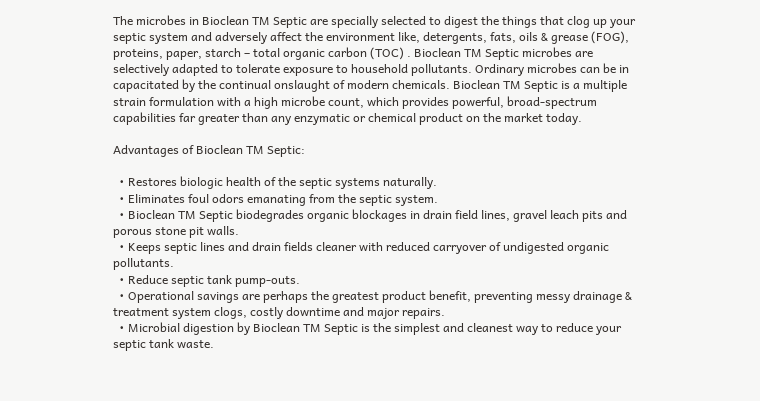The microbes in Bioclean TM Septic are specially selected to digest the things that clog up your septic system and adversely affect the environment like, detergents, fats, oils & grease (FOG), proteins, paper, starch – total organic carbon (TOC) . Bioclean TM Septic microbes are selectively adapted to tolerate exposure to household pollutants. Ordinary microbes can be in capacitated by the continual onslaught of modern chemicals. Bioclean TM Septic is a multiple strain formulation with a high microbe count, which provides powerful, broad-spectrum capabilities far greater than any enzymatic or chemical product on the market today.

Advantages of Bioclean TM Septic:

  • Restores biologic health of the septic systems naturally.
  • Eliminates foul odors emanating from the septic system.
  • Bioclean TM Septic biodegrades organic blockages in drain field lines, gravel leach pits and porous stone pit walls.
  • Keeps septic lines and drain fields cleaner with reduced carryover of undigested organic pollutants.
  • Reduce septic tank pump-outs.
  • Operational savings are perhaps the greatest product benefit, preventing messy drainage & treatment system clogs, costly downtime and major repairs.
  • Microbial digestion by Bioclean TM Septic is the simplest and cleanest way to reduce your septic tank waste.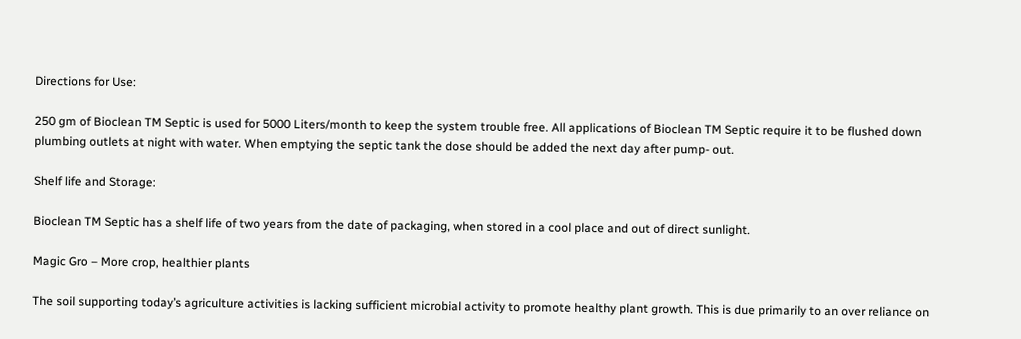Directions for Use:

250 gm of Bioclean TM Septic is used for 5000 Liters/month to keep the system trouble free. All applications of Bioclean TM Septic require it to be flushed down plumbing outlets at night with water. When emptying the septic tank the dose should be added the next day after pump- out.

Shelf life and Storage:

Bioclean TM Septic has a shelf life of two years from the date of packaging, when stored in a cool place and out of direct sunlight.

Magic Gro – More crop, healthier plants

The soil supporting today’s agriculture activities is lacking sufficient microbial activity to promote healthy plant growth. This is due primarily to an over reliance on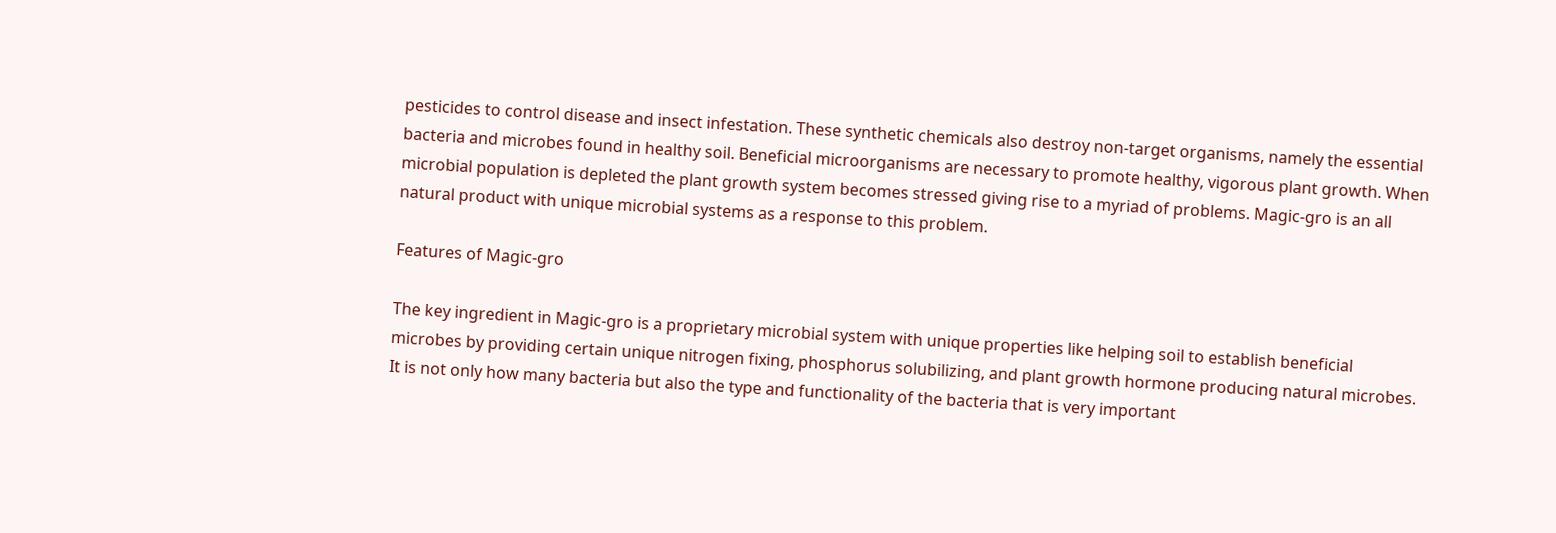pesticides to control disease and insect infestation. These synthetic chemicals also destroy non-target organisms, namely the essential bacteria and microbes found in healthy soil. Beneficial microorganisms are necessary to promote healthy, vigorous plant growth. When microbial population is depleted the plant growth system becomes stressed giving rise to a myriad of problems. Magic-gro is an all natural product with unique microbial systems as a response to this problem.

Features of Magic-gro

The key ingredient in Magic-gro is a proprietary microbial system with unique properties like helping soil to establish beneficial microbes by providing certain unique nitrogen fixing, phosphorus solubilizing, and plant growth hormone producing natural microbes. It is not only how many bacteria but also the type and functionality of the bacteria that is very important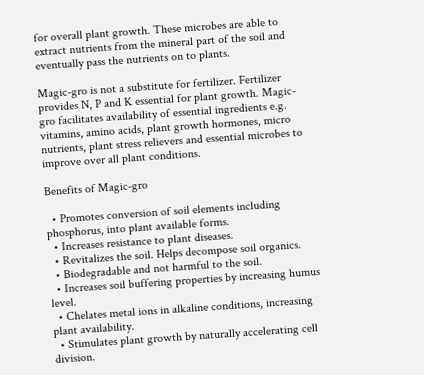for overall plant growth. These microbes are able to extract nutrients from the mineral part of the soil and eventually pass the nutrients on to plants.

Magic-gro is not a substitute for fertilizer. Fertilizer provides N, P and K essential for plant growth. Magic-gro facilitates availability of essential ingredients e.g. vitamins, amino acids, plant growth hormones, micro nutrients, plant stress relievers and essential microbes to improve over all plant conditions.

Benefits of Magic-gro

  • Promotes conversion of soil elements including phosphorus, into plant available forms.
  • Increases resistance to plant diseases.
  • Revitalizes the soil. Helps decompose soil organics.
  • Biodegradable and not harmful to the soil.
  • Increases soil buffering properties by increasing humus level.
  • Chelates metal ions in alkaline conditions, increasing plant availability.
  • Stimulates plant growth by naturally accelerating cell division.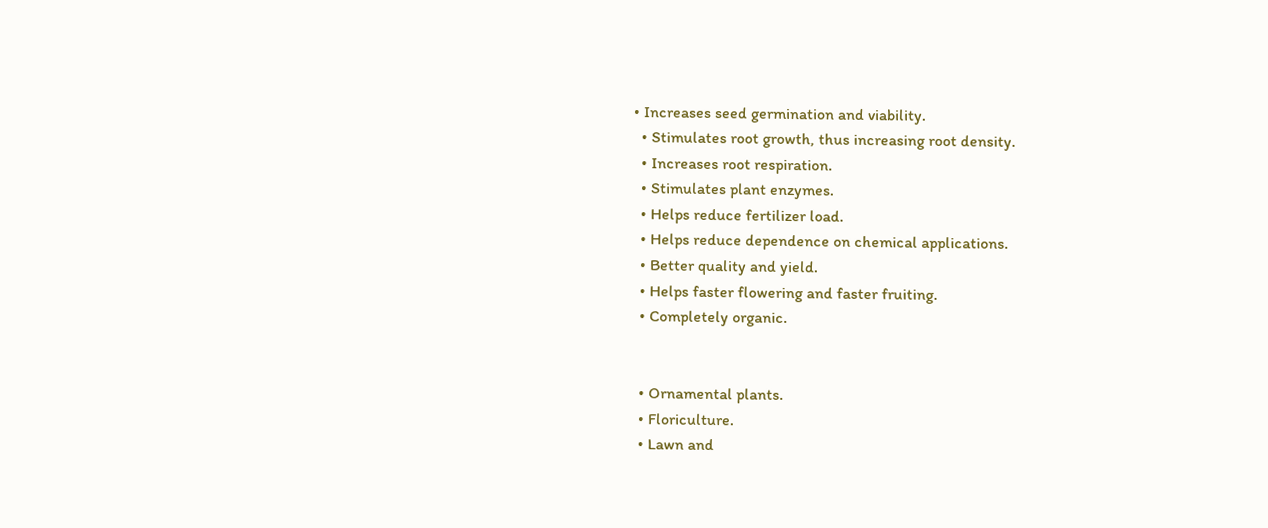• Increases seed germination and viability.
  • Stimulates root growth, thus increasing root density.
  • Increases root respiration.
  • Stimulates plant enzymes.
  • Helps reduce fertilizer load.
  • Helps reduce dependence on chemical applications.
  • Better quality and yield.
  • Helps faster flowering and faster fruiting.
  • Completely organic.


  • Ornamental plants.
  • Floriculture.
  • Lawn and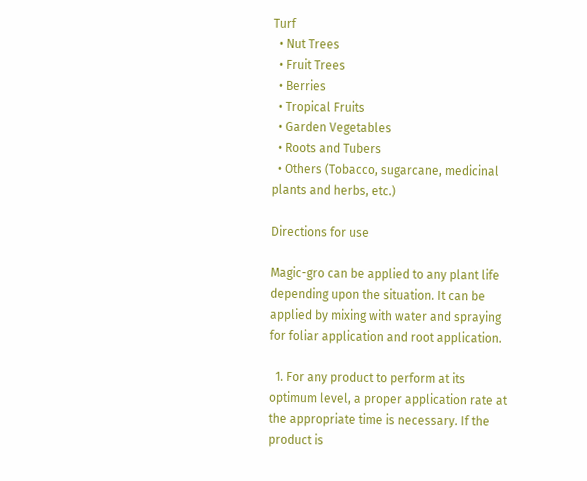Turf
  • Nut Trees
  • Fruit Trees
  • Berries
  • Tropical Fruits
  • Garden Vegetables
  • Roots and Tubers
  • Others (Tobacco, sugarcane, medicinal plants and herbs, etc.)

Directions for use

Magic-gro can be applied to any plant life depending upon the situation. It can be applied by mixing with water and spraying for foliar application and root application.

  1. For any product to perform at its optimum level, a proper application rate at the appropriate time is necessary. If the product is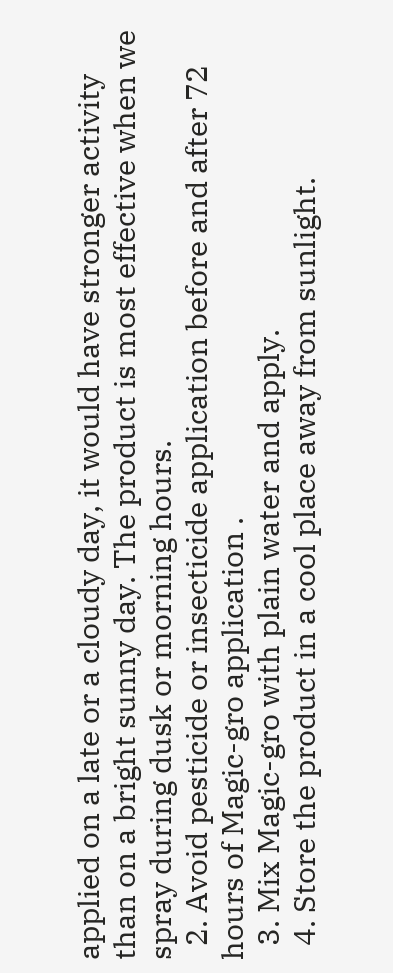applied on a late or a cloudy day, it would have stronger activity than on a bright sunny day. The product is most effective when we spray during dusk or morning hours.
  2. Avoid pesticide or insecticide application before and after 72 hours of Magic-gro application .
  3. Mix Magic-gro with plain water and apply.
  4. Store the product in a cool place away from sunlight.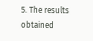5. The results obtained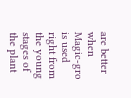are better when Magic-gro is used right from the young stages of the plant